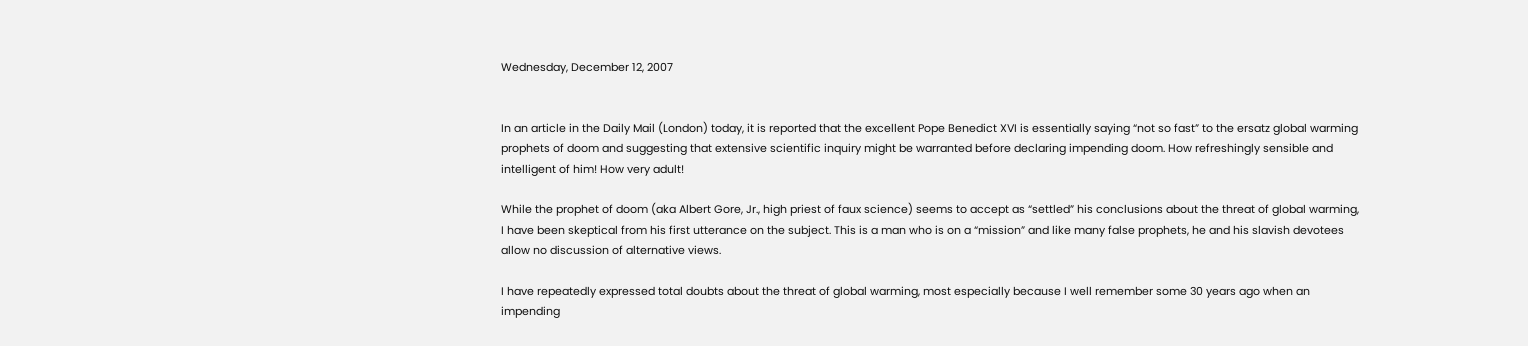Wednesday, December 12, 2007


In an article in the Daily Mail (London) today, it is reported that the excellent Pope Benedict XVI is essentially saying “not so fast” to the ersatz global warming prophets of doom and suggesting that extensive scientific inquiry might be warranted before declaring impending doom. How refreshingly sensible and intelligent of him! How very adult!

While the prophet of doom (aka Albert Gore, Jr., high priest of faux science) seems to accept as “settled” his conclusions about the threat of global warming, I have been skeptical from his first utterance on the subject. This is a man who is on a “mission” and like many false prophets, he and his slavish devotees allow no discussion of alternative views.

I have repeatedly expressed total doubts about the threat of global warming, most especially because I well remember some 30 years ago when an impending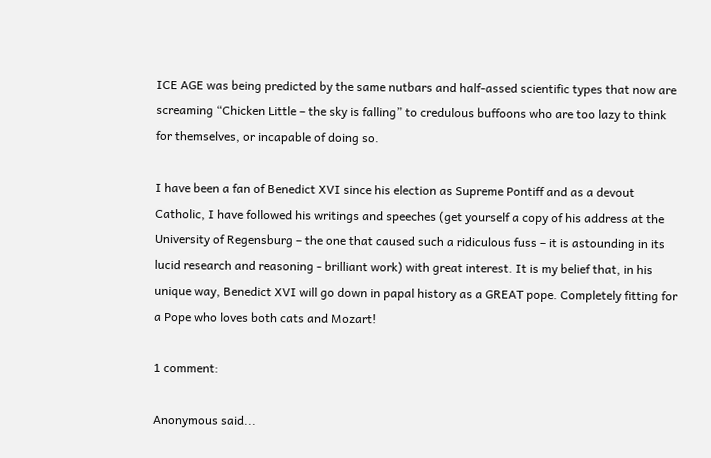ICE AGE was being predicted by the same nutbars and half-assed scientific types that now are screaming “Chicken Little – the sky is falling” to credulous buffoons who are too lazy to think for themselves, or incapable of doing so.

I have been a fan of Benedict XVI since his election as Supreme Pontiff and as a devout Catholic, I have followed his writings and speeches (get yourself a copy of his address at the University of Regensburg – the one that caused such a ridiculous fuss – it is astounding in its lucid research and reasoning - brilliant work) with great interest. It is my belief that, in his unique way, Benedict XVI will go down in papal history as a GREAT pope. Completely fitting for a Pope who loves both cats and Mozart!

1 comment:

Anonymous said...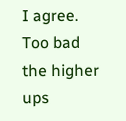I agree. Too bad the higher ups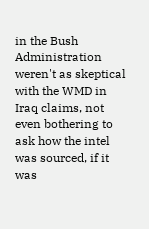in the Bush Administration weren't as skeptical with the WMD in Iraq claims, not even bothering to ask how the intel was sourced, if it was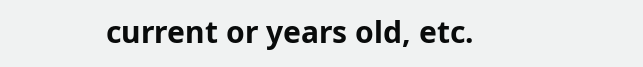current or years old, etc.